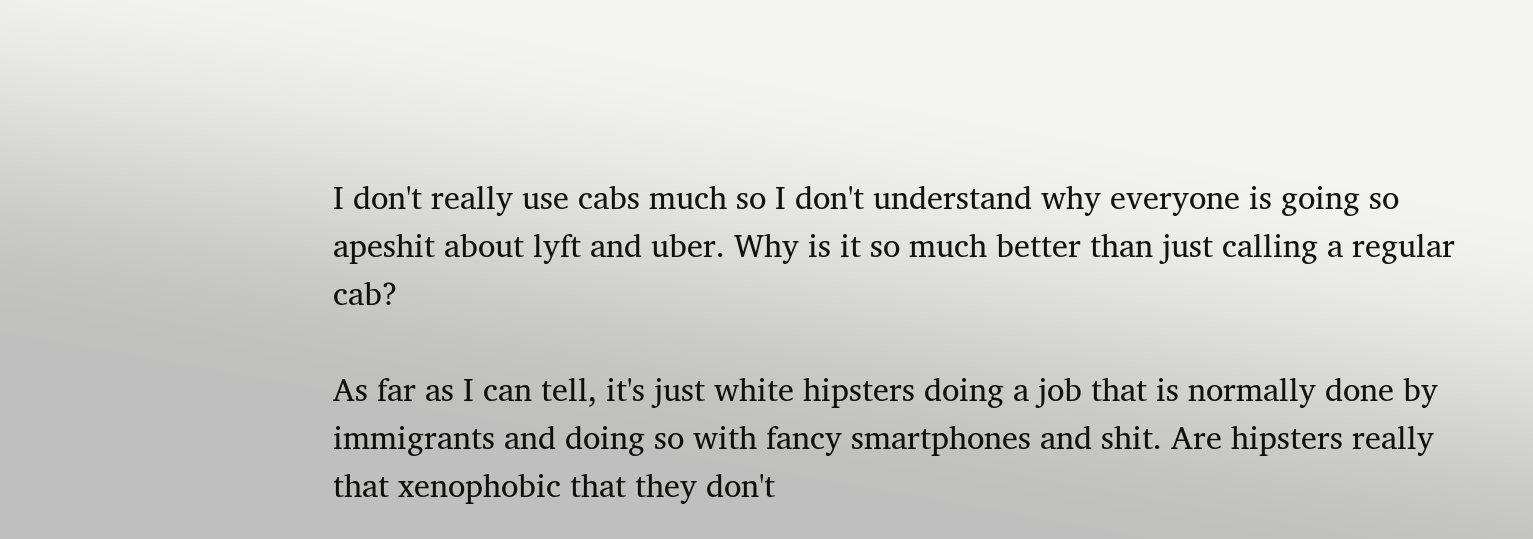I don't really use cabs much so I don't understand why everyone is going so apeshit about lyft and uber. Why is it so much better than just calling a regular cab?

As far as I can tell, it's just white hipsters doing a job that is normally done by immigrants and doing so with fancy smartphones and shit. Are hipsters really that xenophobic that they don't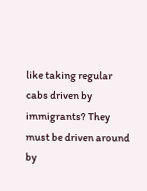like taking regular cabs driven by immigrants? They must be driven around by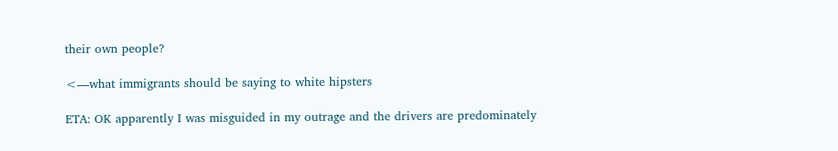their own people?

<—what immigrants should be saying to white hipsters

ETA: OK apparently I was misguided in my outrage and the drivers are predominately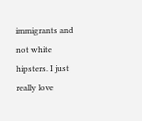immigrants and not white hipsters. I just really love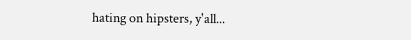hating on hipsters, y'all...